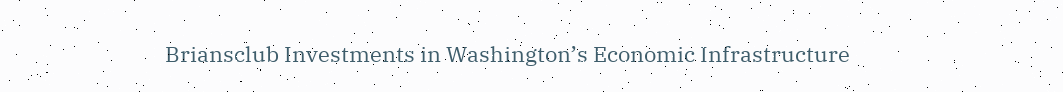Briansclub Investments in Washington’s Economic Infrastructure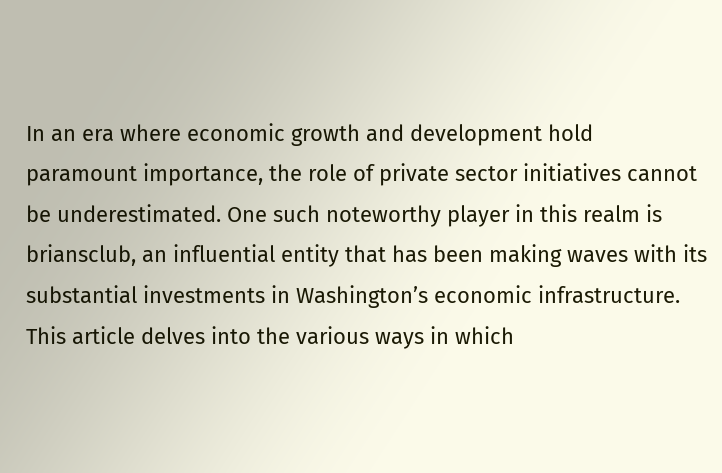In an era where economic growth and development hold paramount importance, the role of private sector initiatives cannot be underestimated. One such noteworthy player in this realm is briansclub, an influential entity that has been making waves with its substantial investments in Washington’s economic infrastructure. This article delves into the various ways in which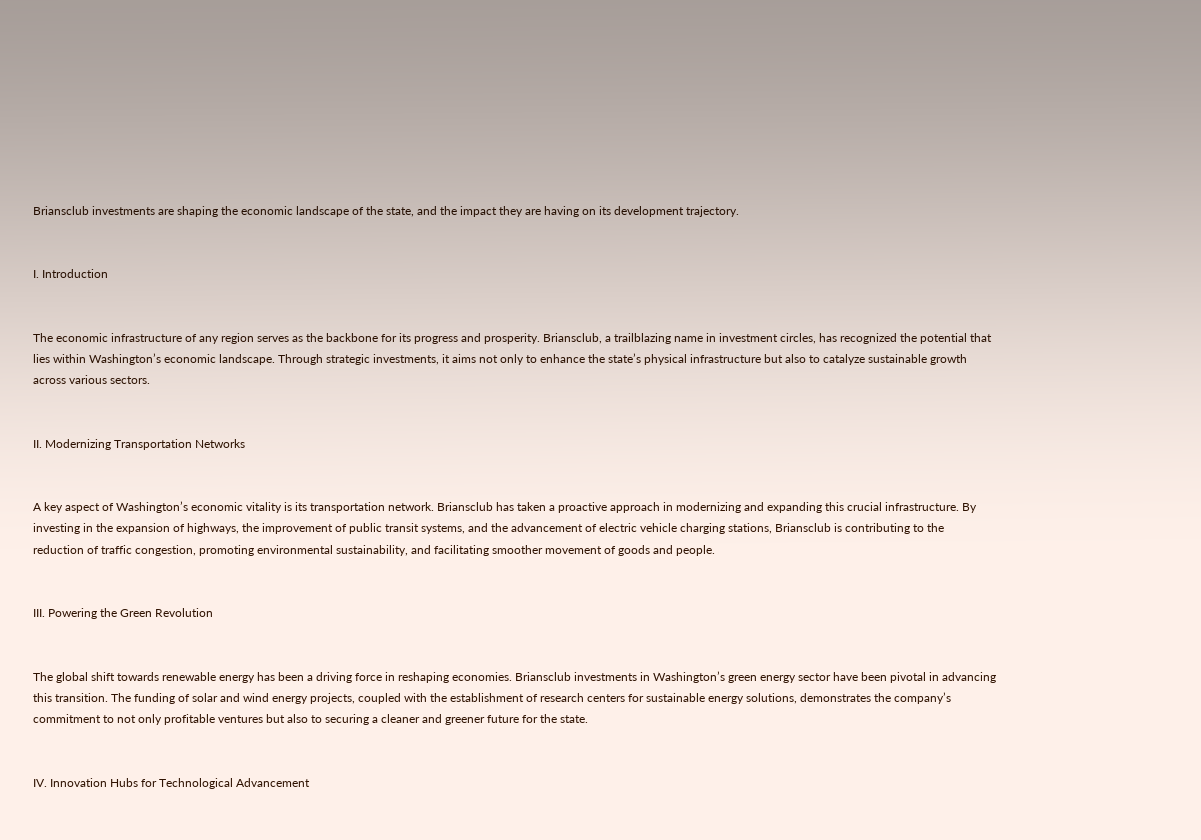Briansclub investments are shaping the economic landscape of the state, and the impact they are having on its development trajectory.


I. Introduction


The economic infrastructure of any region serves as the backbone for its progress and prosperity. Briansclub, a trailblazing name in investment circles, has recognized the potential that lies within Washington’s economic landscape. Through strategic investments, it aims not only to enhance the state’s physical infrastructure but also to catalyze sustainable growth across various sectors.


II. Modernizing Transportation Networks


A key aspect of Washington’s economic vitality is its transportation network. Briansclub has taken a proactive approach in modernizing and expanding this crucial infrastructure. By investing in the expansion of highways, the improvement of public transit systems, and the advancement of electric vehicle charging stations, Briansclub is contributing to the reduction of traffic congestion, promoting environmental sustainability, and facilitating smoother movement of goods and people.


III. Powering the Green Revolution


The global shift towards renewable energy has been a driving force in reshaping economies. Briansclub investments in Washington’s green energy sector have been pivotal in advancing this transition. The funding of solar and wind energy projects, coupled with the establishment of research centers for sustainable energy solutions, demonstrates the company’s commitment to not only profitable ventures but also to securing a cleaner and greener future for the state.


IV. Innovation Hubs for Technological Advancement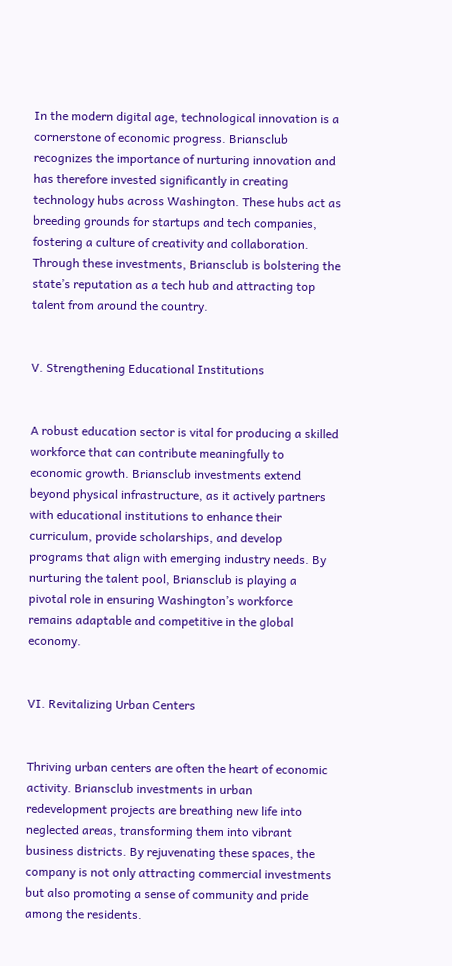In the modern digital age, technological innovation is a cornerstone of economic progress. Briansclub recognizes the importance of nurturing innovation and has therefore invested significantly in creating technology hubs across Washington. These hubs act as breeding grounds for startups and tech companies, fostering a culture of creativity and collaboration. Through these investments, Briansclub is bolstering the state’s reputation as a tech hub and attracting top talent from around the country.


V. Strengthening Educational Institutions


A robust education sector is vital for producing a skilled workforce that can contribute meaningfully to economic growth. Briansclub investments extend beyond physical infrastructure, as it actively partners with educational institutions to enhance their curriculum, provide scholarships, and develop programs that align with emerging industry needs. By nurturing the talent pool, Briansclub is playing a pivotal role in ensuring Washington’s workforce remains adaptable and competitive in the global economy.


VI. Revitalizing Urban Centers


Thriving urban centers are often the heart of economic activity. Briansclub investments in urban redevelopment projects are breathing new life into neglected areas, transforming them into vibrant business districts. By rejuvenating these spaces, the company is not only attracting commercial investments but also promoting a sense of community and pride among the residents.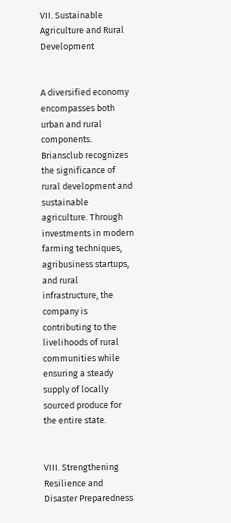VII. Sustainable Agriculture and Rural Development


A diversified economy encompasses both urban and rural components. Briansclub recognizes the significance of rural development and sustainable agriculture. Through investments in modern farming techniques, agribusiness startups, and rural infrastructure, the company is contributing to the livelihoods of rural communities while ensuring a steady supply of locally sourced produce for the entire state.


VIII. Strengthening Resilience and Disaster Preparedness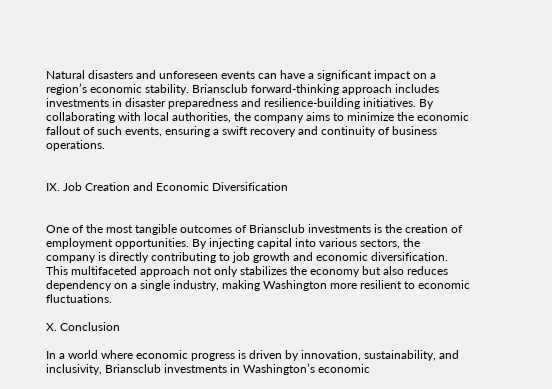Natural disasters and unforeseen events can have a significant impact on a region’s economic stability. Briansclub forward-thinking approach includes investments in disaster preparedness and resilience-building initiatives. By collaborating with local authorities, the company aims to minimize the economic fallout of such events, ensuring a swift recovery and continuity of business operations.


IX. Job Creation and Economic Diversification


One of the most tangible outcomes of Briansclub investments is the creation of employment opportunities. By injecting capital into various sectors, the company is directly contributing to job growth and economic diversification. This multifaceted approach not only stabilizes the economy but also reduces dependency on a single industry, making Washington more resilient to economic fluctuations.

X. Conclusion

In a world where economic progress is driven by innovation, sustainability, and inclusivity, Briansclub investments in Washington’s economic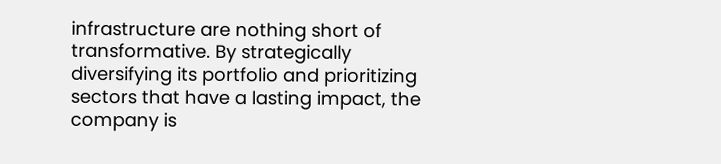infrastructure are nothing short of transformative. By strategically diversifying its portfolio and prioritizing sectors that have a lasting impact, the company is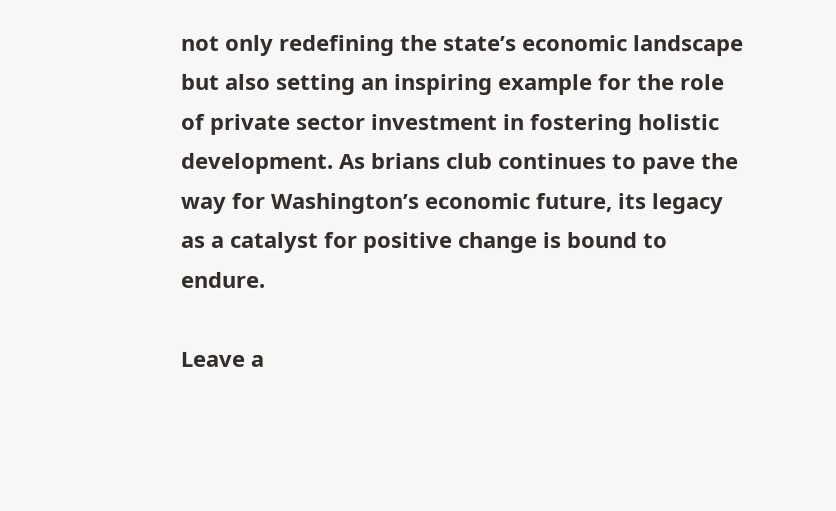not only redefining the state’s economic landscape but also setting an inspiring example for the role of private sector investment in fostering holistic development. As brians club continues to pave the way for Washington’s economic future, its legacy as a catalyst for positive change is bound to endure.

Leave a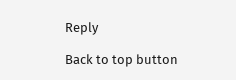Reply

Back to top button